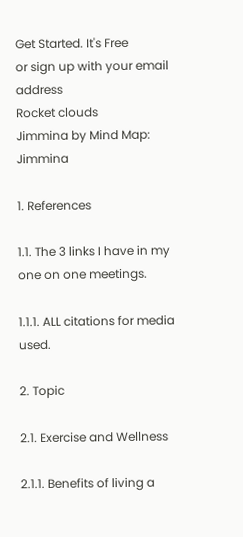Get Started. It's Free
or sign up with your email address
Rocket clouds
Jimmina by Mind Map: Jimmina

1. References

1.1. The 3 links I have in my one on one meetings.

1.1.1. ALL citations for media used.

2. Topic

2.1. Exercise and Wellness

2.1.1. Benefits of living a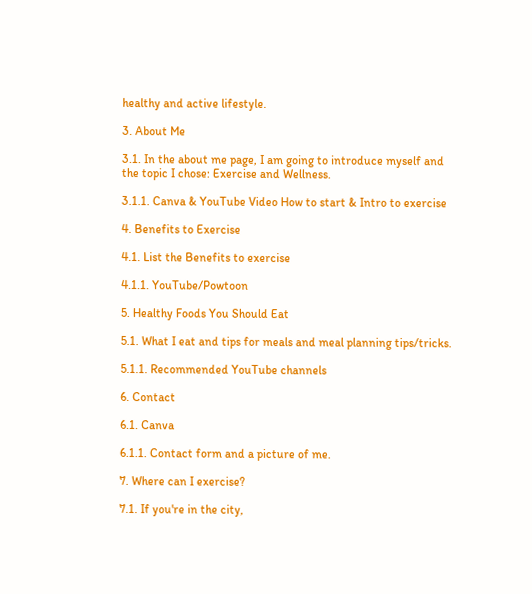healthy and active lifestyle.

3. About Me

3.1. In the about me page, I am going to introduce myself and the topic I chose: Exercise and Wellness.

3.1.1. Canva & YouTube Video How to start & Intro to exercise

4. Benefits to Exercise

4.1. List the Benefits to exercise

4.1.1. YouTube/Powtoon

5. Healthy Foods You Should Eat

5.1. What I eat and tips for meals and meal planning tips/tricks.

5.1.1. Recommended YouTube channels

6. Contact

6.1. Canva

6.1.1. Contact form and a picture of me.

7. Where can I exercise?

7.1. If you're in the city,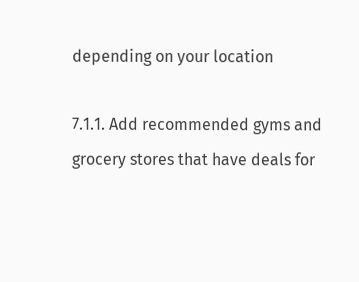depending on your location

7.1.1. Add recommended gyms and grocery stores that have deals for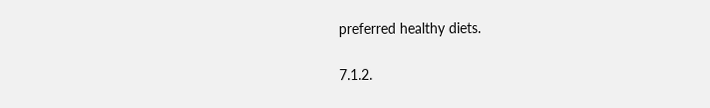preferred healthy diets.

7.1.2.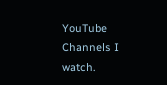YouTube Channels I watch.